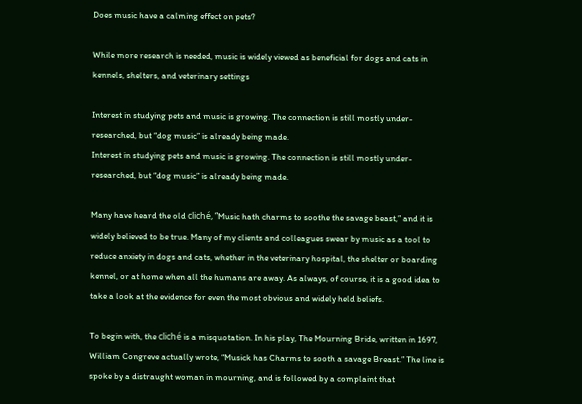Does music have a calming effect on pets?

While more research is needed, music is widely viewed as beneficial for dogs and cats in kennels, shelters, and veterinary settings

Interest in studying pets and music is growing. The connection is still mostly under-researched, but “dog music” is already being made.
Interest in studying pets and music is growing. The connection is still mostly under-researched, but “dog music” is already being made.

Many have heard the old cliché, “Music hath charms to soothe the savage beast,” and it is widely believed to be true. Many of my clients and colleagues swear by music as a tool to reduce anxiety in dogs and cats, whether in the veterinary hospital, the shelter or boarding kennel, or at home when all the humans are away. As always, of course, it is a good idea to take a look at the evidence for even the most obvious and widely held beliefs.

To begin with, the cliché is a misquotation. In his play, The Mourning Bride, written in 1697, William Congreve actually wrote, “Musick has Charms to sooth a savage Breast.” The line is spoke by a distraught woman in mourning, and is followed by a complaint that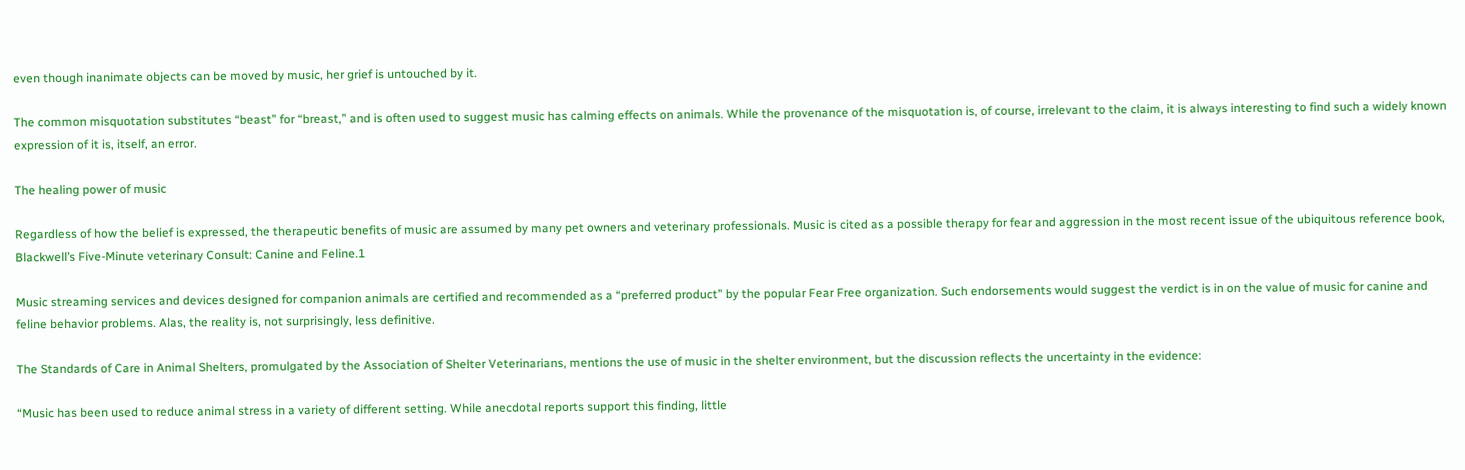even though inanimate objects can be moved by music, her grief is untouched by it.

The common misquotation substitutes “beast” for “breast,” and is often used to suggest music has calming effects on animals. While the provenance of the misquotation is, of course, irrelevant to the claim, it is always interesting to find such a widely known expression of it is, itself, an error.

The healing power of music

Regardless of how the belief is expressed, the therapeutic benefits of music are assumed by many pet owners and veterinary professionals. Music is cited as a possible therapy for fear and aggression in the most recent issue of the ubiquitous reference book, Blackwell’s Five-Minute veterinary Consult: Canine and Feline.1

Music streaming services and devices designed for companion animals are certified and recommended as a “preferred product” by the popular Fear Free organization. Such endorsements would suggest the verdict is in on the value of music for canine and feline behavior problems. Alas, the reality is, not surprisingly, less definitive.

The Standards of Care in Animal Shelters, promulgated by the Association of Shelter Veterinarians, mentions the use of music in the shelter environment, but the discussion reflects the uncertainty in the evidence:

“Music has been used to reduce animal stress in a variety of different setting. While anecdotal reports support this finding, little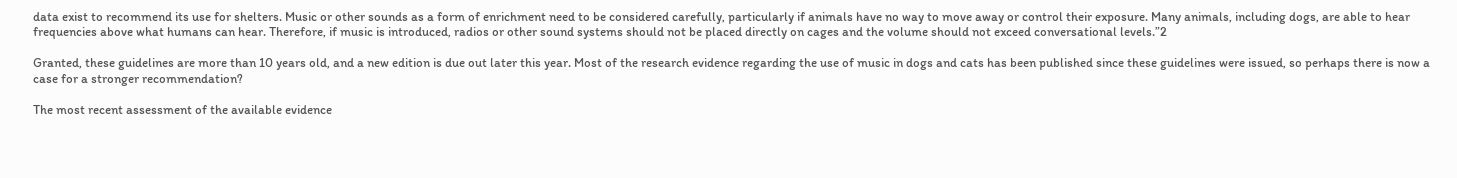data exist to recommend its use for shelters. Music or other sounds as a form of enrichment need to be considered carefully, particularly if animals have no way to move away or control their exposure. Many animals, including dogs, are able to hear frequencies above what humans can hear. Therefore, if music is introduced, radios or other sound systems should not be placed directly on cages and the volume should not exceed conversational levels.”2

Granted, these guidelines are more than 10 years old, and a new edition is due out later this year. Most of the research evidence regarding the use of music in dogs and cats has been published since these guidelines were issued, so perhaps there is now a case for a stronger recommendation?

The most recent assessment of the available evidence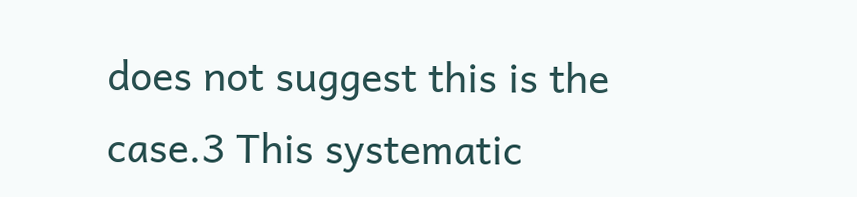does not suggest this is the case.3 This systematic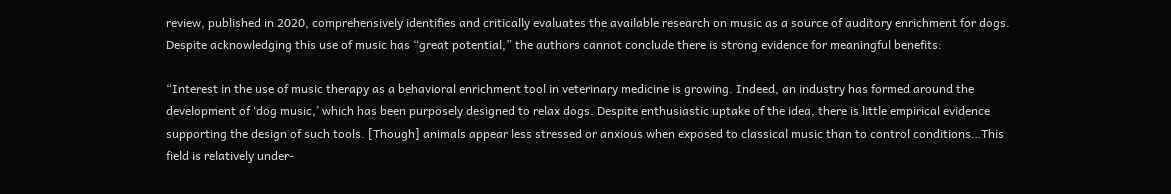review, published in 2020, comprehensively identifies and critically evaluates the available research on music as a source of auditory enrichment for dogs. Despite acknowledging this use of music has “great potential,” the authors cannot conclude there is strong evidence for meaningful benefits:

“Interest in the use of music therapy as a behavioral enrichment tool in veterinary medicine is growing. Indeed, an industry has formed around the development of ‘dog music,’ which has been purposely designed to relax dogs. Despite enthusiastic uptake of the idea, there is little empirical evidence supporting the design of such tools. [Though] animals appear less stressed or anxious when exposed to classical music than to control conditions…This field is relatively under-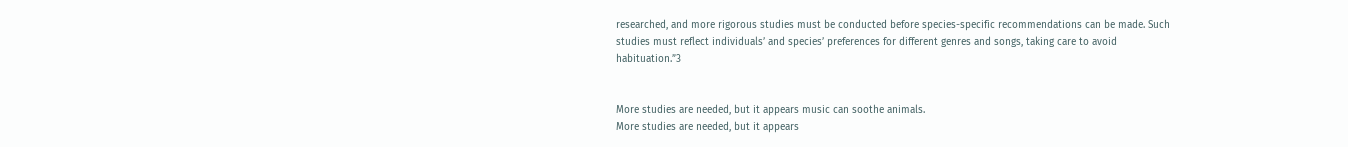researched, and more rigorous studies must be conducted before species-specific recommendations can be made. Such studies must reflect individuals’ and species’ preferences for different genres and songs, taking care to avoid habituation.”3


More studies are needed, but it appears music can soothe animals.
More studies are needed, but it appears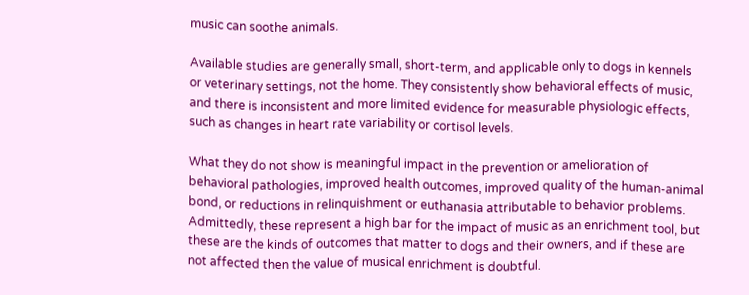music can soothe animals.

Available studies are generally small, short-term, and applicable only to dogs in kennels or veterinary settings, not the home. They consistently show behavioral effects of music, and there is inconsistent and more limited evidence for measurable physiologic effects, such as changes in heart rate variability or cortisol levels.

What they do not show is meaningful impact in the prevention or amelioration of behavioral pathologies, improved health outcomes, improved quality of the human-animal bond, or reductions in relinquishment or euthanasia attributable to behavior problems. Admittedly, these represent a high bar for the impact of music as an enrichment tool, but these are the kinds of outcomes that matter to dogs and their owners, and if these are not affected then the value of musical enrichment is doubtful.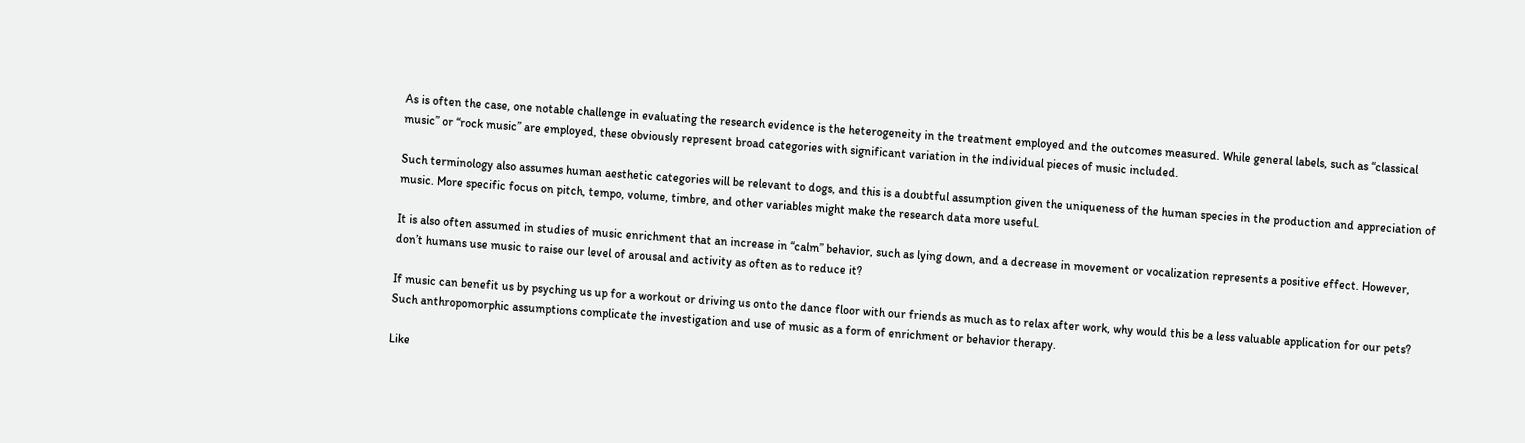As is often the case, one notable challenge in evaluating the research evidence is the heterogeneity in the treatment employed and the outcomes measured. While general labels, such as “classical music” or “rock music” are employed, these obviously represent broad categories with significant variation in the individual pieces of music included.

Such terminology also assumes human aesthetic categories will be relevant to dogs, and this is a doubtful assumption given the uniqueness of the human species in the production and appreciation of music. More specific focus on pitch, tempo, volume, timbre, and other variables might make the research data more useful.

It is also often assumed in studies of music enrichment that an increase in “calm” behavior, such as lying down, and a decrease in movement or vocalization represents a positive effect. However, don’t humans use music to raise our level of arousal and activity as often as to reduce it?

If music can benefit us by psyching us up for a workout or driving us onto the dance floor with our friends as much as to relax after work, why would this be a less valuable application for our pets? Such anthropomorphic assumptions complicate the investigation and use of music as a form of enrichment or behavior therapy.

Like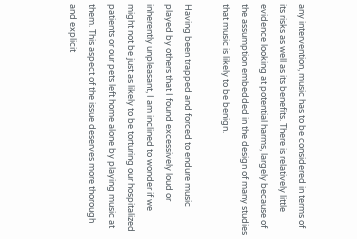any intervention, music has to be considered in terms of its risks as well as its benefits. There is relatively little evidence looking at potential harms, largely because of the assumption embedded in the design of many studies that music is likely to be benign.

Having been trapped and forced to endure music played by others that I found excessively loud or inherently unpleasant, I am inclined to wonder if we might not be just as likely to be torturing our hospitalized patients or our pets left home alone by playing music at them. This aspect of the issue deserves more thorough and explicit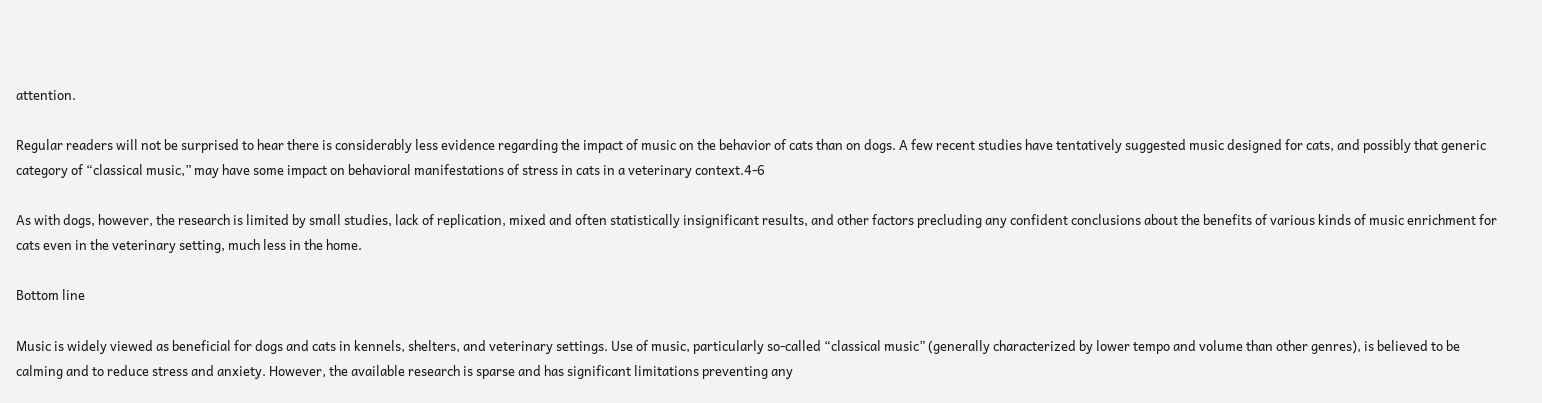attention.

Regular readers will not be surprised to hear there is considerably less evidence regarding the impact of music on the behavior of cats than on dogs. A few recent studies have tentatively suggested music designed for cats, and possibly that generic category of “classical music,” may have some impact on behavioral manifestations of stress in cats in a veterinary context.4-6

As with dogs, however, the research is limited by small studies, lack of replication, mixed and often statistically insignificant results, and other factors precluding any confident conclusions about the benefits of various kinds of music enrichment for cats even in the veterinary setting, much less in the home.

Bottom line

Music is widely viewed as beneficial for dogs and cats in kennels, shelters, and veterinary settings. Use of music, particularly so-called “classical music” (generally characterized by lower tempo and volume than other genres), is believed to be calming and to reduce stress and anxiety. However, the available research is sparse and has significant limitations preventing any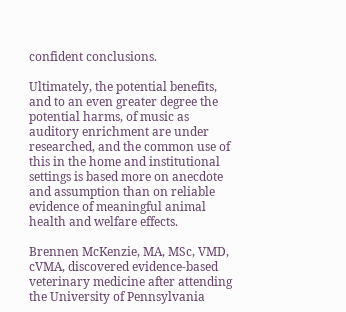confident conclusions.

Ultimately, the potential benefits, and to an even greater degree the potential harms, of music as auditory enrichment are under researched, and the common use of this in the home and institutional settings is based more on anecdote and assumption than on reliable evidence of meaningful animal health and welfare effects.

Brennen McKenzie, MA, MSc, VMD, cVMA, discovered evidence-based veterinary medicine after attending the University of Pennsylvania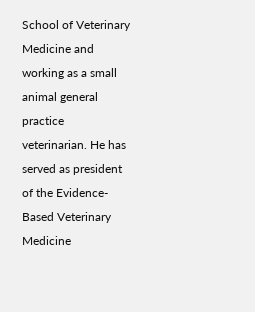School of Veterinary Medicine and working as a small animal general practice veterinarian. He has served as president of the Evidence-Based Veterinary Medicine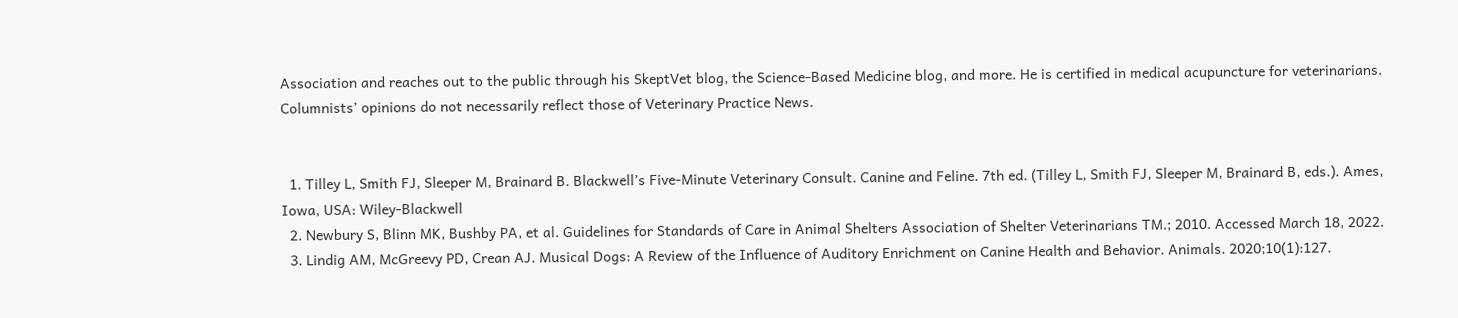Association and reaches out to the public through his SkeptVet blog, the Science-Based Medicine blog, and more. He is certified in medical acupuncture for veterinarians. Columnists’ opinions do not necessarily reflect those of Veterinary Practice News.


  1. Tilley L, Smith FJ, Sleeper M, Brainard B. Blackwell’s Five-Minute Veterinary Consult. Canine and Feline. 7th ed. (Tilley L, Smith FJ, Sleeper M, Brainard B, eds.). Ames, Iowa, USA: Wiley-Blackwell
  2. Newbury S, Blinn MK, Bushby PA, et al. Guidelines for Standards of Care in Animal Shelters Association of Shelter Veterinarians TM.; 2010. Accessed March 18, 2022.
  3. Lindig AM, McGreevy PD, Crean AJ. Musical Dogs: A Review of the Influence of Auditory Enrichment on Canine Health and Behavior. Animals. 2020;10(1):127.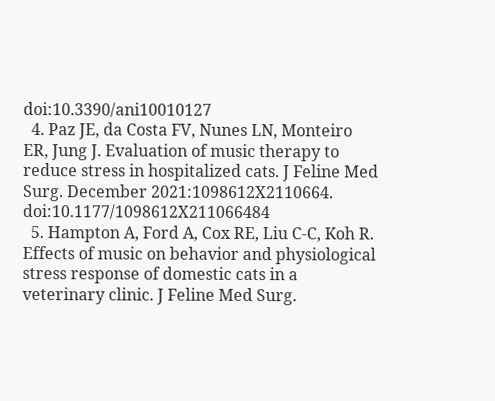doi:10.3390/ani10010127
  4. Paz JE, da Costa FV, Nunes LN, Monteiro ER, Jung J. Evaluation of music therapy to reduce stress in hospitalized cats. J Feline Med Surg. December 2021:1098612X2110664. doi:10.1177/1098612X211066484
  5. Hampton A, Ford A, Cox RE, Liu C-C, Koh R. Effects of music on behavior and physiological stress response of domestic cats in a veterinary clinic. J Feline Med Surg.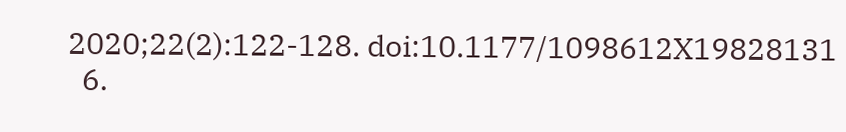2020;22(2):122-128. doi:10.1177/1098612X19828131
  6.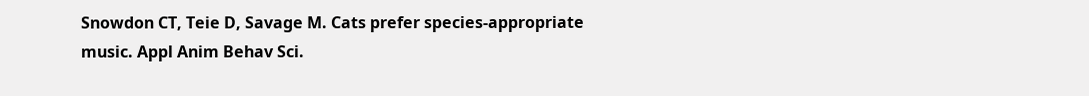Snowdon CT, Teie D, Savage M. Cats prefer species-appropriate music. Appl Anim Behav Sci.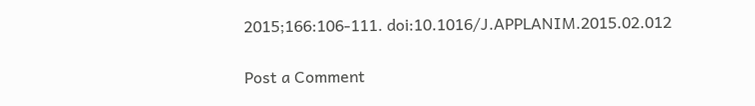2015;166:106-111. doi:10.1016/J.APPLANIM.2015.02.012

Post a Comment